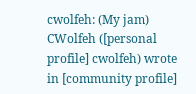cwolfeh: (My jam)
CWolfeh ([personal profile] cwolfeh) wrote in [community profile]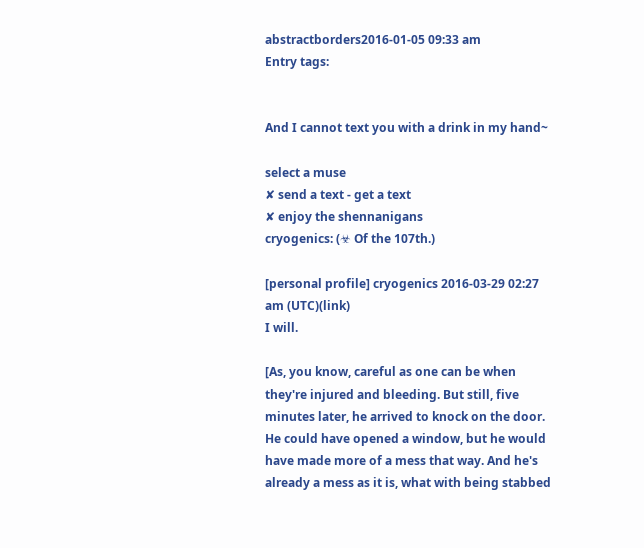abstractborders2016-01-05 09:33 am
Entry tags:


And I cannot text you with a drink in my hand~

select a muse
✘ send a text - get a text
✘ enjoy the shennanigans
cryogenics: (☣ Of the 107th.)

[personal profile] cryogenics 2016-03-29 02:27 am (UTC)(link)
I will.

[As, you know, careful as one can be when they're injured and bleeding. But still, five minutes later, he arrived to knock on the door. He could have opened a window, but he would have made more of a mess that way. And he's already a mess as it is, what with being stabbed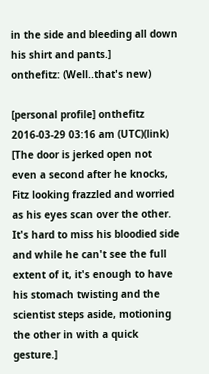in the side and bleeding all down his shirt and pants.]
onthefitz: (Well..that's new)

[personal profile] onthefitz 2016-03-29 03:16 am (UTC)(link)
[The door is jerked open not even a second after he knocks, Fitz looking frazzled and worried as his eyes scan over the other. It's hard to miss his bloodied side and while he can't see the full extent of it, it's enough to have his stomach twisting and the scientist steps aside, motioning the other in with a quick gesture.]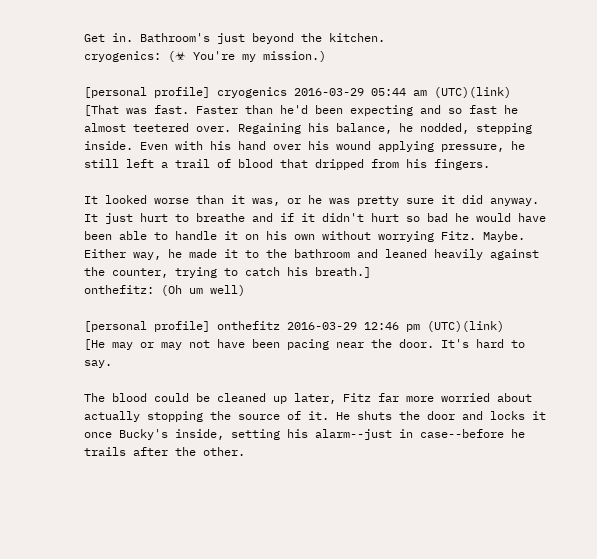Get in. Bathroom's just beyond the kitchen.
cryogenics: (☣ You're my mission.)

[personal profile] cryogenics 2016-03-29 05:44 am (UTC)(link)
[That was fast. Faster than he'd been expecting and so fast he almost teetered over. Regaining his balance, he nodded, stepping inside. Even with his hand over his wound applying pressure, he still left a trail of blood that dripped from his fingers.

It looked worse than it was, or he was pretty sure it did anyway. It just hurt to breathe and if it didn't hurt so bad he would have been able to handle it on his own without worrying Fitz. Maybe. Either way, he made it to the bathroom and leaned heavily against the counter, trying to catch his breath.]
onthefitz: (Oh um well)

[personal profile] onthefitz 2016-03-29 12:46 pm (UTC)(link)
[He may or may not have been pacing near the door. It's hard to say.

The blood could be cleaned up later, Fitz far more worried about actually stopping the source of it. He shuts the door and locks it once Bucky's inside, setting his alarm--just in case--before he trails after the other.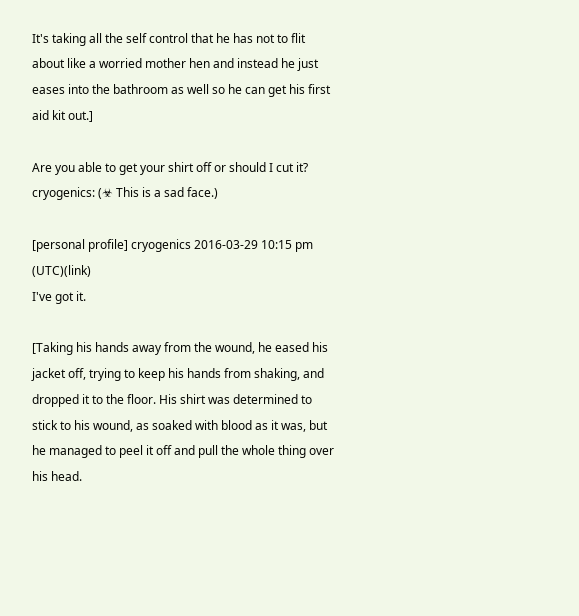It's taking all the self control that he has not to flit about like a worried mother hen and instead he just eases into the bathroom as well so he can get his first aid kit out.]

Are you able to get your shirt off or should I cut it?
cryogenics: (☣ This is a sad face.)

[personal profile] cryogenics 2016-03-29 10:15 pm (UTC)(link)
I've got it.

[Taking his hands away from the wound, he eased his jacket off, trying to keep his hands from shaking, and dropped it to the floor. His shirt was determined to stick to his wound, as soaked with blood as it was, but he managed to peel it off and pull the whole thing over his head.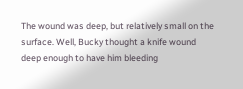The wound was deep, but relatively small on the surface. Well, Bucky thought a knife wound deep enough to have him bleeding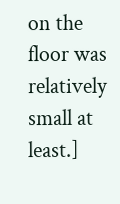on the floor was relatively small at least.]